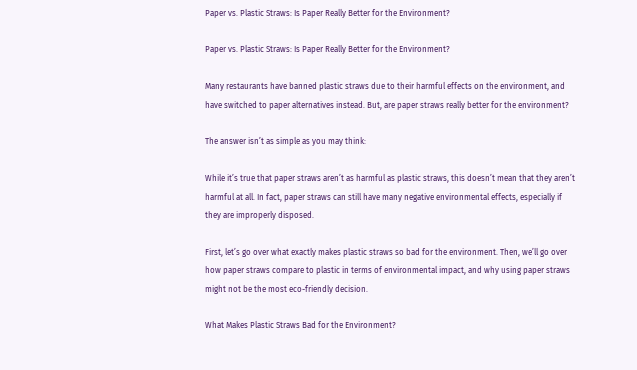Paper vs. Plastic Straws: Is Paper Really Better for the Environment?

Paper vs. Plastic Straws: Is Paper Really Better for the Environment?

Many restaurants have banned plastic straws due to their harmful effects on the environment, and have switched to paper alternatives instead. But, are paper straws really better for the environment?

The answer isn’t as simple as you may think:

While it’s true that paper straws aren’t as harmful as plastic straws, this doesn’t mean that they aren’t harmful at all. In fact, paper straws can still have many negative environmental effects, especially if they are improperly disposed.

First, let’s go over what exactly makes plastic straws so bad for the environment. Then, we’ll go over how paper straws compare to plastic in terms of environmental impact, and why using paper straws might not be the most eco-friendly decision.

What Makes Plastic Straws Bad for the Environment?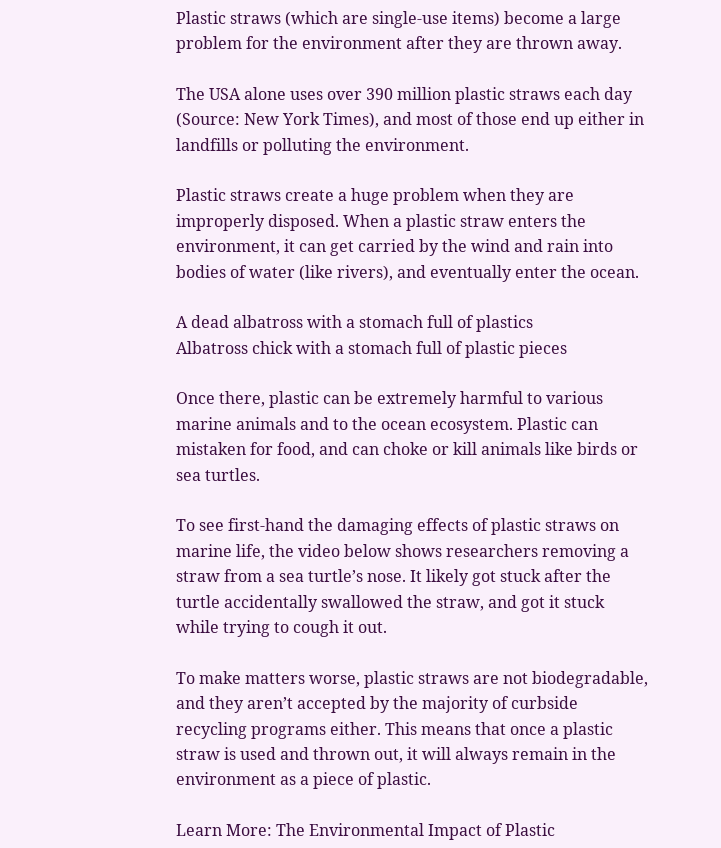Plastic straws (which are single-use items) become a large problem for the environment after they are thrown away.

The USA alone uses over 390 million plastic straws each day (Source: New York Times), and most of those end up either in landfills or polluting the environment.

Plastic straws create a huge problem when they are improperly disposed. When a plastic straw enters the environment, it can get carried by the wind and rain into bodies of water (like rivers), and eventually enter the ocean.

A dead albatross with a stomach full of plastics
Albatross chick with a stomach full of plastic pieces

Once there, plastic can be extremely harmful to various marine animals and to the ocean ecosystem. Plastic can mistaken for food, and can choke or kill animals like birds or sea turtles.

To see first-hand the damaging effects of plastic straws on marine life, the video below shows researchers removing a straw from a sea turtle’s nose. It likely got stuck after the turtle accidentally swallowed the straw, and got it stuck while trying to cough it out.

To make matters worse, plastic straws are not biodegradable, and they aren’t accepted by the majority of curbside recycling programs either. This means that once a plastic straw is used and thrown out, it will always remain in the environment as a piece of plastic.

Learn More: The Environmental Impact of Plastic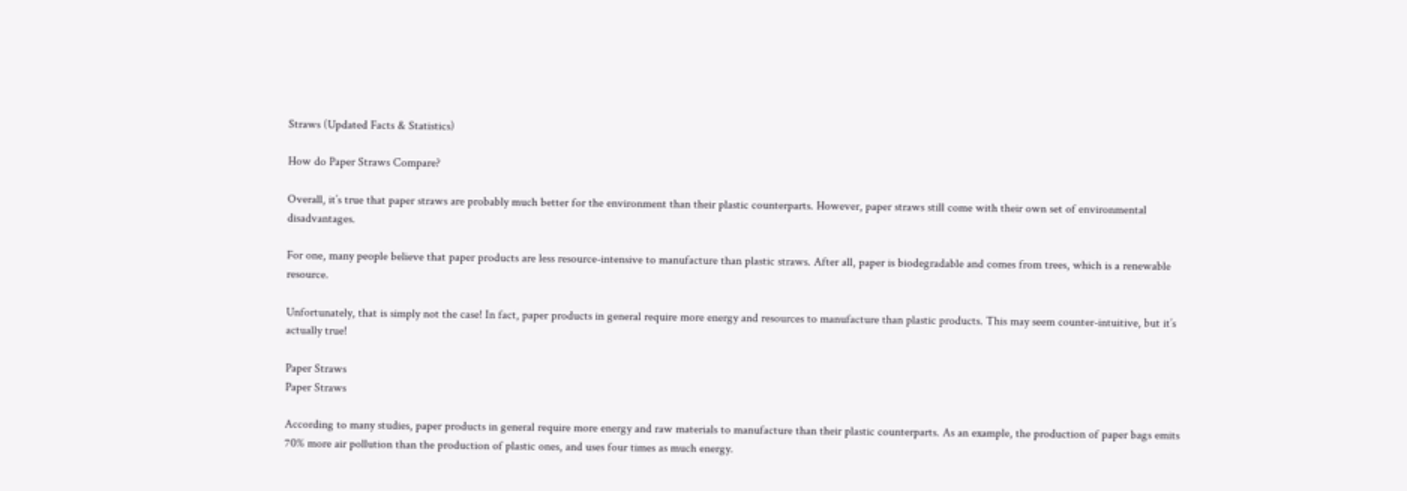Straws (Updated Facts & Statistics)

How do Paper Straws Compare?

Overall, it’s true that paper straws are probably much better for the environment than their plastic counterparts. However, paper straws still come with their own set of environmental disadvantages.

For one, many people believe that paper products are less resource-intensive to manufacture than plastic straws. After all, paper is biodegradable and comes from trees, which is a renewable resource.

Unfortunately, that is simply not the case! In fact, paper products in general require more energy and resources to manufacture than plastic products. This may seem counter-intuitive, but it’s actually true!

Paper Straws
Paper Straws

According to many studies, paper products in general require more energy and raw materials to manufacture than their plastic counterparts. As an example, the production of paper bags emits 70% more air pollution than the production of plastic ones, and uses four times as much energy.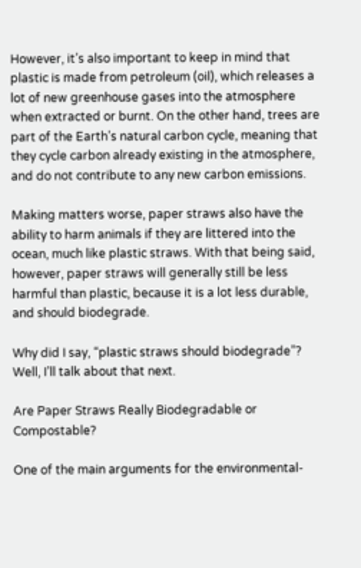However, it’s also important to keep in mind that plastic is made from petroleum (oil), which releases a lot of new greenhouse gases into the atmosphere when extracted or burnt. On the other hand, trees are part of the Earth’s natural carbon cycle, meaning that they cycle carbon already existing in the atmosphere, and do not contribute to any new carbon emissions.

Making matters worse, paper straws also have the ability to harm animals if they are littered into the ocean, much like plastic straws. With that being said, however, paper straws will generally still be less harmful than plastic, because it is a lot less durable, and should biodegrade.

Why did I say, “plastic straws should biodegrade”? Well, I’ll talk about that next.

Are Paper Straws Really Biodegradable or Compostable?

One of the main arguments for the environmental-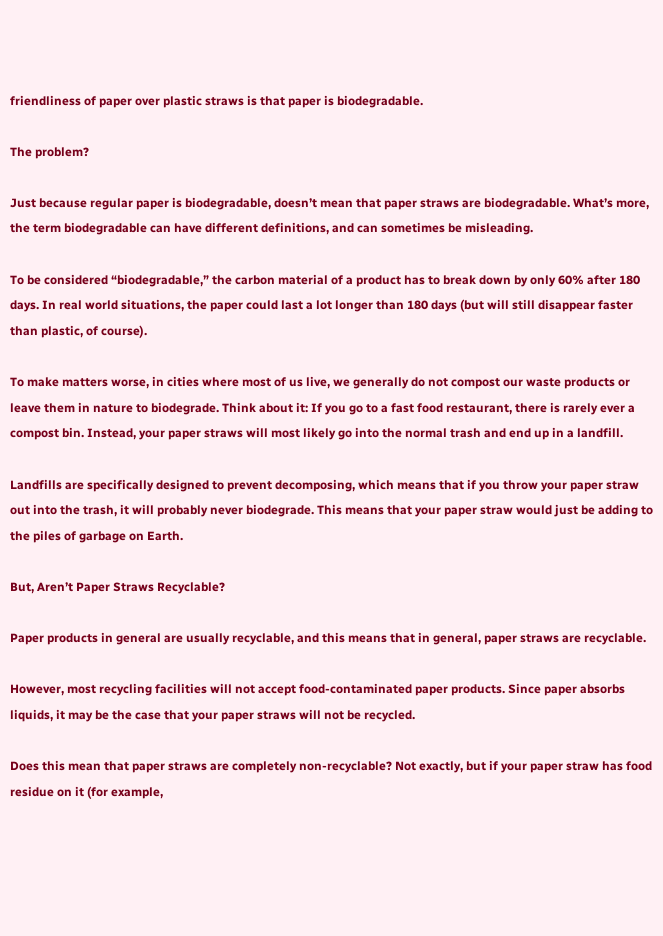friendliness of paper over plastic straws is that paper is biodegradable.

The problem?

Just because regular paper is biodegradable, doesn’t mean that paper straws are biodegradable. What’s more, the term biodegradable can have different definitions, and can sometimes be misleading.

To be considered “biodegradable,” the carbon material of a product has to break down by only 60% after 180 days. In real world situations, the paper could last a lot longer than 180 days (but will still disappear faster than plastic, of course).

To make matters worse, in cities where most of us live, we generally do not compost our waste products or leave them in nature to biodegrade. Think about it: If you go to a fast food restaurant, there is rarely ever a compost bin. Instead, your paper straws will most likely go into the normal trash and end up in a landfill.

Landfills are specifically designed to prevent decomposing, which means that if you throw your paper straw out into the trash, it will probably never biodegrade. This means that your paper straw would just be adding to the piles of garbage on Earth.

But, Aren’t Paper Straws Recyclable?

Paper products in general are usually recyclable, and this means that in general, paper straws are recyclable.

However, most recycling facilities will not accept food-contaminated paper products. Since paper absorbs liquids, it may be the case that your paper straws will not be recycled.

Does this mean that paper straws are completely non-recyclable? Not exactly, but if your paper straw has food residue on it (for example,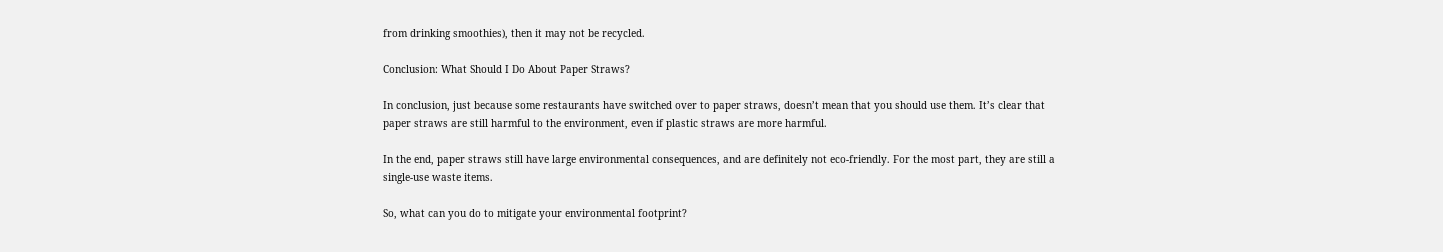from drinking smoothies), then it may not be recycled.

Conclusion: What Should I Do About Paper Straws?

In conclusion, just because some restaurants have switched over to paper straws, doesn’t mean that you should use them. It’s clear that paper straws are still harmful to the environment, even if plastic straws are more harmful.

In the end, paper straws still have large environmental consequences, and are definitely not eco-friendly. For the most part, they are still a single-use waste items.

So, what can you do to mitigate your environmental footprint?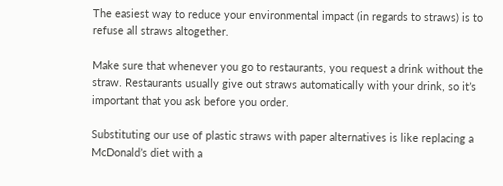The easiest way to reduce your environmental impact (in regards to straws) is to refuse all straws altogether.

Make sure that whenever you go to restaurants, you request a drink without the straw. Restaurants usually give out straws automatically with your drink, so it’s important that you ask before you order.

Substituting our use of plastic straws with paper alternatives is like replacing a McDonald’s diet with a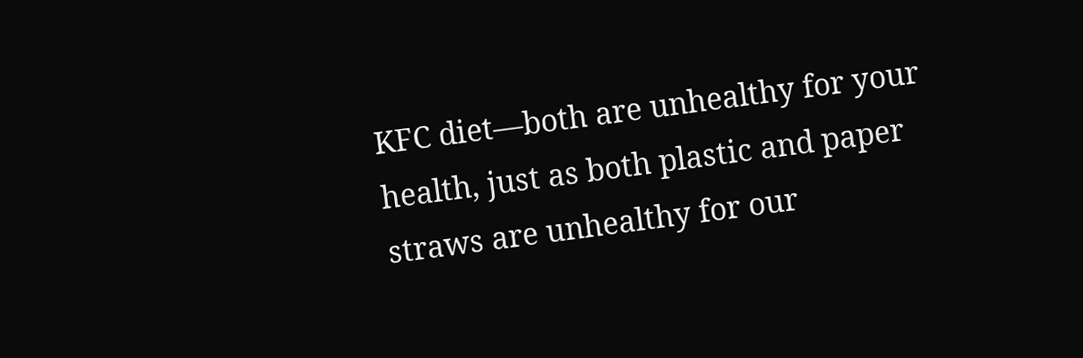KFC diet—both are unhealthy for your health, just as both plastic and paper straws are unhealthy for our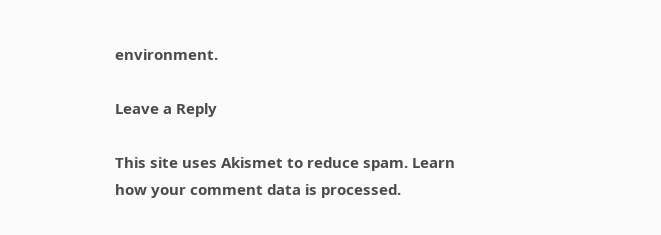environment.

Leave a Reply

This site uses Akismet to reduce spam. Learn how your comment data is processed.